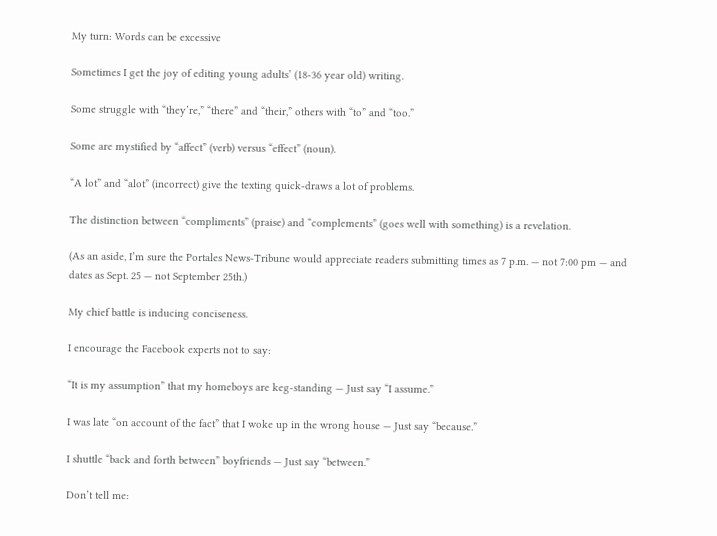My turn: Words can be excessive

Sometimes I get the joy of editing young adults’ (18-36 year old) writing.

Some struggle with “they’re,” “there” and “their,” others with “to” and “too.”

Some are mystified by “affect” (verb) versus “effect” (noun).

“A lot” and “alot” (incorrect) give the texting quick-draws a lot of problems.

The distinction between “compliments” (praise) and “complements” (goes well with something) is a revelation.

(As an aside, I’m sure the Portales News-Tribune would appreciate readers submitting times as 7 p.m. — not 7:00 pm — and dates as Sept. 25 — not September 25th.)

My chief battle is inducing conciseness.

I encourage the Facebook experts not to say:

“It is my assumption” that my homeboys are keg-standing — Just say “I assume.”

I was late “on account of the fact” that I woke up in the wrong house — Just say “because.”

I shuttle “back and forth between” boyfriends — Just say “between.”

Don’t tell me: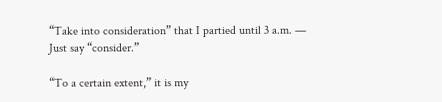“Take into consideration” that I partied until 3 a.m. — Just say “consider.”

“To a certain extent,” it is my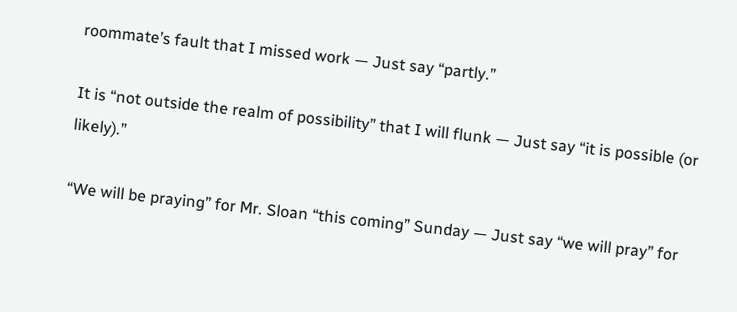roommate’s fault that I missed work — Just say “partly.”

It is “not outside the realm of possibility” that I will flunk — Just say “it is possible (or likely).”

“We will be praying” for Mr. Sloan “this coming” Sunday — Just say “we will pray” for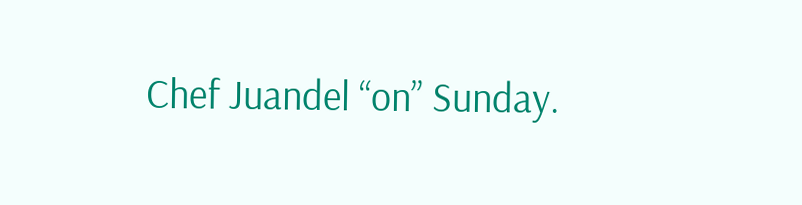Chef Juandel “on” Sunday.